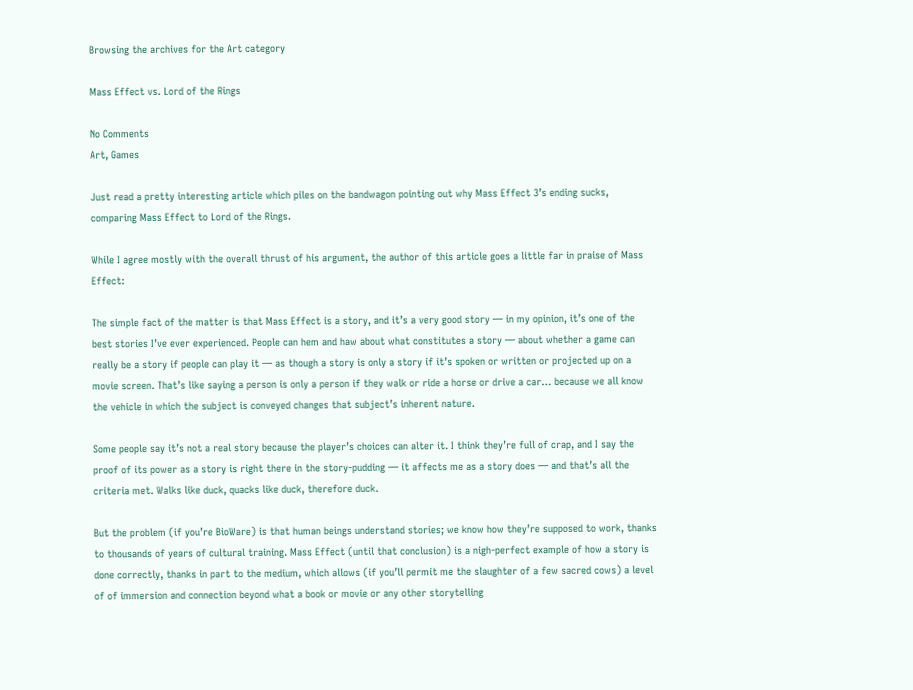Browsing the archives for the Art category

Mass Effect vs. Lord of the Rings

No Comments
Art, Games

Just read a pretty interesting article which piles on the bandwagon pointing out why Mass Effect 3’s ending sucks, comparing Mass Effect to Lord of the Rings.

While I agree mostly with the overall thrust of his argument, the author of this article goes a little far in praise of Mass Effect:

The simple fact of the matter is that Mass Effect is a story, and it’s a very good story — in my opinion, it’s one of the best stories I’ve ever experienced. People can hem and haw about what constitutes a story — about whether a game can really be a story if people can play it — as though a story is only a story if it’s spoken or written or projected up on a movie screen. That’s like saying a person is only a person if they walk or ride a horse or drive a car… because we all know the vehicle in which the subject is conveyed changes that subject’s inherent nature.

Some people say it’s not a real story because the player’s choices can alter it. I think they’re full of crap, and I say the proof of its power as a story is right there in the story-pudding — it affects me as a story does — and that’s all the criteria met. Walks like duck, quacks like duck, therefore duck.

But the problem (if you’re BioWare) is that human beings understand stories; we know how they’re supposed to work, thanks to thousands of years of cultural training. Mass Effect (until that conclusion) is a nigh-perfect example of how a story is done correctly, thanks in part to the medium, which allows (if you’ll permit me the slaughter of a few sacred cows) a level of of immersion and connection beyond what a book or movie or any other storytelling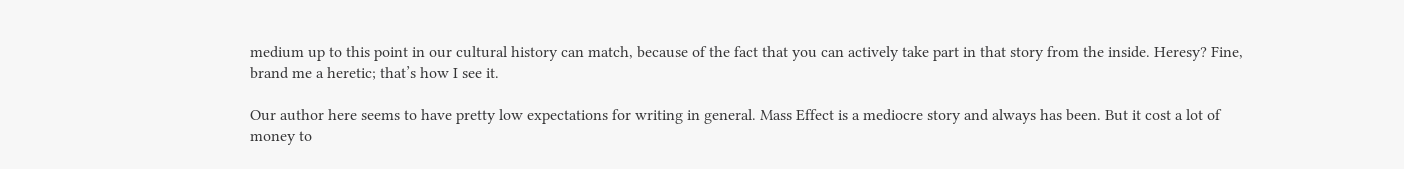medium up to this point in our cultural history can match, because of the fact that you can actively take part in that story from the inside. Heresy? Fine, brand me a heretic; that’s how I see it.

Our author here seems to have pretty low expectations for writing in general. Mass Effect is a mediocre story and always has been. But it cost a lot of money to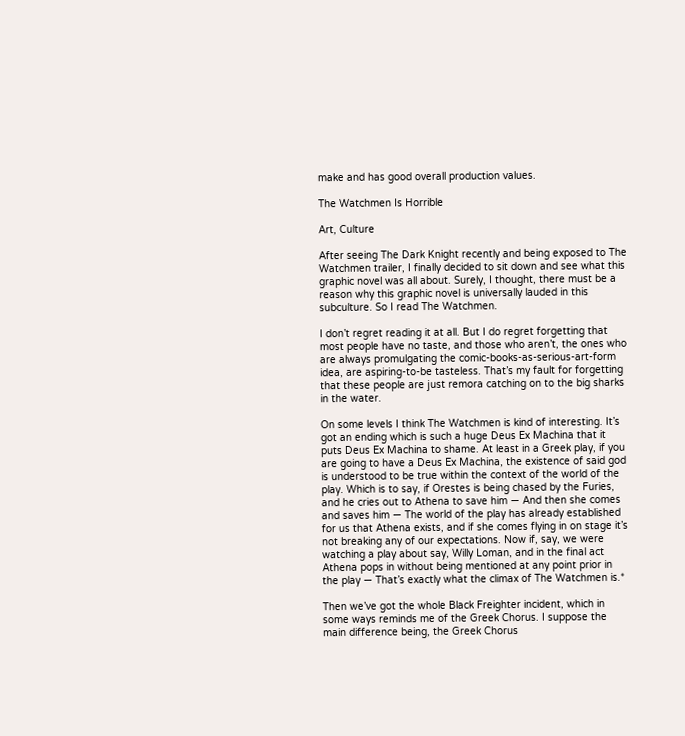make and has good overall production values.

The Watchmen Is Horrible

Art, Culture

After seeing The Dark Knight recently and being exposed to The Watchmen trailer, I finally decided to sit down and see what this graphic novel was all about. Surely, I thought, there must be a reason why this graphic novel is universally lauded in this subculture. So I read The Watchmen.

I don’t regret reading it at all. But I do regret forgetting that most people have no taste, and those who aren’t, the ones who are always promulgating the comic-books-as-serious-art-form idea, are aspiring-to-be tasteless. That’s my fault for forgetting that these people are just remora catching on to the big sharks in the water.

On some levels I think The Watchmen is kind of interesting. It’s got an ending which is such a huge Deus Ex Machina that it puts Deus Ex Machina to shame. At least in a Greek play, if you are going to have a Deus Ex Machina, the existence of said god is understood to be true within the context of the world of the play. Which is to say, if Orestes is being chased by the Furies, and he cries out to Athena to save him — And then she comes and saves him — The world of the play has already established for us that Athena exists, and if she comes flying in on stage it’s not breaking any of our expectations. Now if, say, we were watching a play about say, Willy Loman, and in the final act Athena pops in without being mentioned at any point prior in the play — That’s exactly what the climax of The Watchmen is.*

Then we’ve got the whole Black Freighter incident, which in some ways reminds me of the Greek Chorus. I suppose the main difference being, the Greek Chorus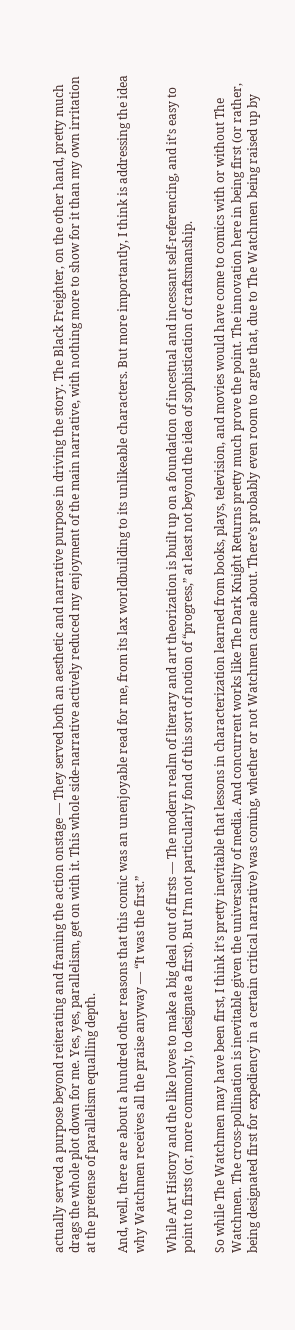actually served a purpose beyond reiterating and framing the action onstage — They served both an aesthetic and narrative purpose in driving the story. The Black Freighter, on the other hand, pretty much drags the whole plot down for me. Yes, yes, parallelism, get on with it. This whole side-narrative actively reduced my enjoyment of the main narrative, with nothing more to show for it than my own irritation at the pretense of parallelism equalling depth.

And, well, there are about a hundred other reasons that this comic was an unenjoyable read for me, from its lax worldbuilding to its unlikeable characters. But more importantly, I think is addressing the idea why Watchmen receives all the praise anyway — “It was the first.”

While Art History and the like loves to make a big deal out of firsts — The modern realm of literary and art theorization is built up on a foundation of incestual and incessant self-referencing, and it’s easy to point to firsts (or, more commonly, to designate a first). But I’m not particularly fond of this sort of notion of “progress,” at least not beyond the idea of sophistication of craftsmanship.

So while The Watchmen may have been first, I think it’s pretty inevitable that lessons in characterization learned from books, plays, television, and movies would have come to comics with or without The Watchmen. The cross-pollination is inevitable given the universality of media. And concurrent works like The Dark Knight Returns pretty much prove the point. The innovation here in being first (or rather, being designated first for expediency in a certain critical narrative) was coming, whether or not Watchmen came about. There’s probably even room to argue that, due to The Watchmen being raised up by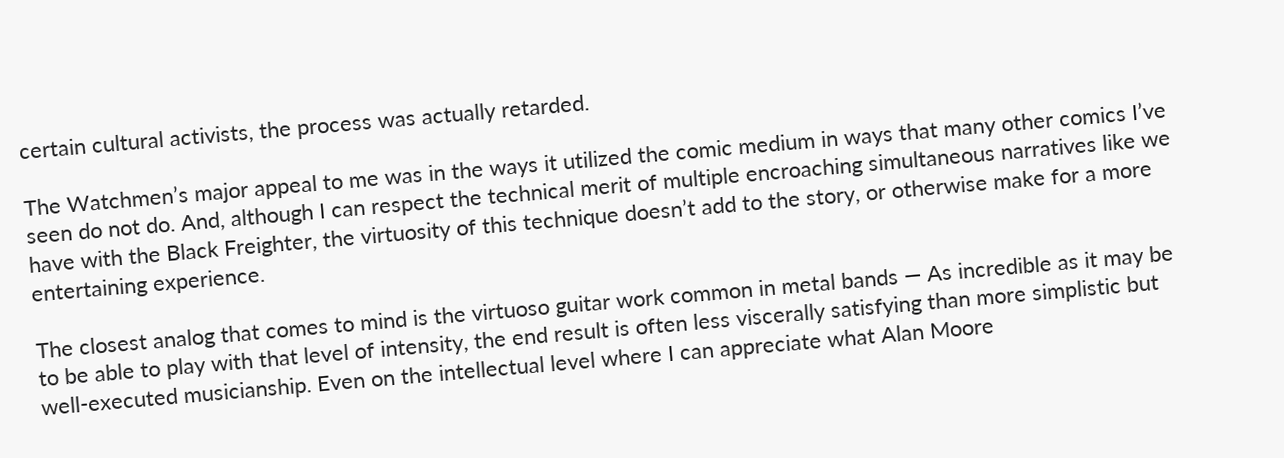certain cultural activists, the process was actually retarded.

The Watchmen’s major appeal to me was in the ways it utilized the comic medium in ways that many other comics I’ve seen do not do. And, although I can respect the technical merit of multiple encroaching simultaneous narratives like we have with the Black Freighter, the virtuosity of this technique doesn’t add to the story, or otherwise make for a more entertaining experience.

The closest analog that comes to mind is the virtuoso guitar work common in metal bands — As incredible as it may be to be able to play with that level of intensity, the end result is often less viscerally satisfying than more simplistic but well-executed musicianship. Even on the intellectual level where I can appreciate what Alan Moore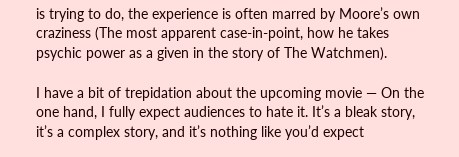is trying to do, the experience is often marred by Moore’s own craziness (The most apparent case-in-point, how he takes psychic power as a given in the story of The Watchmen).

I have a bit of trepidation about the upcoming movie — On the one hand, I fully expect audiences to hate it. It’s a bleak story, it’s a complex story, and it’s nothing like you’d expect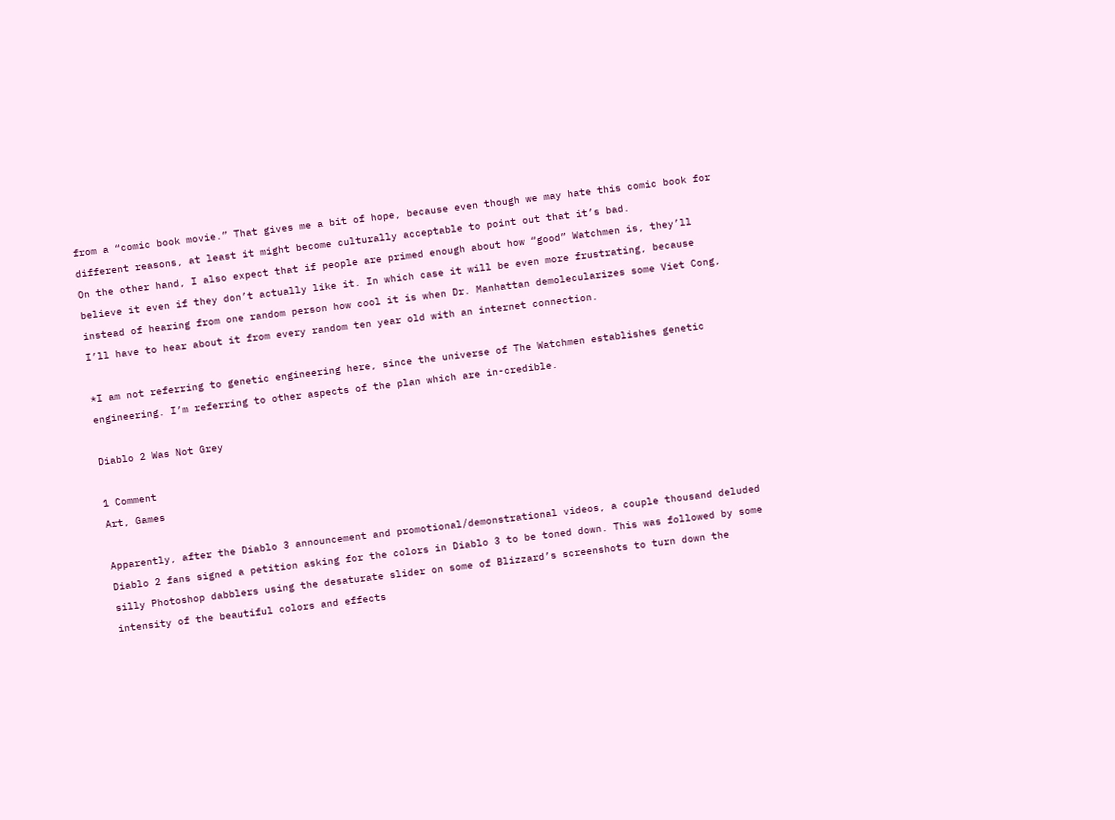from a “comic book movie.” That gives me a bit of hope, because even though we may hate this comic book for different reasons, at least it might become culturally acceptable to point out that it’s bad.
On the other hand, I also expect that if people are primed enough about how “good” Watchmen is, they’ll believe it even if they don’t actually like it. In which case it will be even more frustrating, because instead of hearing from one random person how cool it is when Dr. Manhattan demolecularizes some Viet Cong, I’ll have to hear about it from every random ten year old with an internet connection.

*I am not referring to genetic engineering here, since the universe of The Watchmen establishes genetic engineering. I’m referring to other aspects of the plan which are in-credible.

Diablo 2 Was Not Grey

1 Comment
Art, Games

Apparently, after the Diablo 3 announcement and promotional/demonstrational videos, a couple thousand deluded Diablo 2 fans signed a petition asking for the colors in Diablo 3 to be toned down. This was followed by some silly Photoshop dabblers using the desaturate slider on some of Blizzard’s screenshots to turn down the intensity of the beautiful colors and effects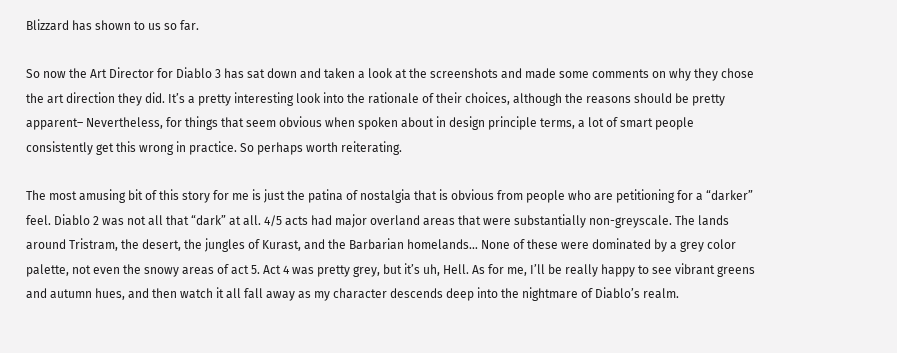Blizzard has shown to us so far.

So now the Art Director for Diablo 3 has sat down and taken a look at the screenshots and made some comments on why they chose the art direction they did. It’s a pretty interesting look into the rationale of their choices, although the reasons should be pretty apparent– Nevertheless, for things that seem obvious when spoken about in design principle terms, a lot of smart people consistently get this wrong in practice. So perhaps worth reiterating.

The most amusing bit of this story for me is just the patina of nostalgia that is obvious from people who are petitioning for a “darker” feel. Diablo 2 was not all that “dark” at all. 4/5 acts had major overland areas that were substantially non-greyscale. The lands around Tristram, the desert, the jungles of Kurast, and the Barbarian homelands… None of these were dominated by a grey color palette, not even the snowy areas of act 5. Act 4 was pretty grey, but it’s uh, Hell. As for me, I’ll be really happy to see vibrant greens and autumn hues, and then watch it all fall away as my character descends deep into the nightmare of Diablo’s realm.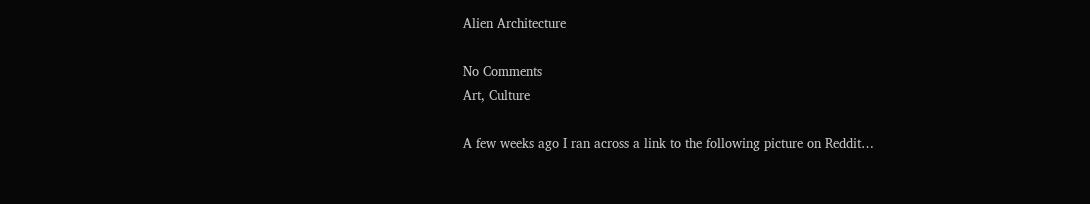Alien Architecture

No Comments
Art, Culture

A few weeks ago I ran across a link to the following picture on Reddit…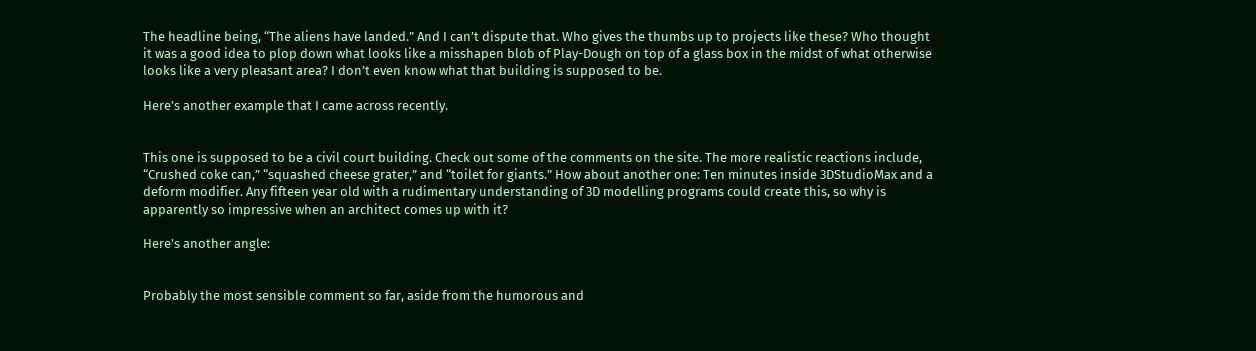The headline being, “The aliens have landed.” And I can’t dispute that. Who gives the thumbs up to projects like these? Who thought it was a good idea to plop down what looks like a misshapen blob of Play-Dough on top of a glass box in the midst of what otherwise looks like a very pleasant area? I don’t even know what that building is supposed to be.

Here’s another example that I came across recently.


This one is supposed to be a civil court building. Check out some of the comments on the site. The more realistic reactions include, “Crushed coke can,” “squashed cheese grater,” and “toilet for giants.” How about another one: Ten minutes inside 3DStudioMax and a deform modifier. Any fifteen year old with a rudimentary understanding of 3D modelling programs could create this, so why is apparently so impressive when an architect comes up with it?

Here’s another angle:


Probably the most sensible comment so far, aside from the humorous and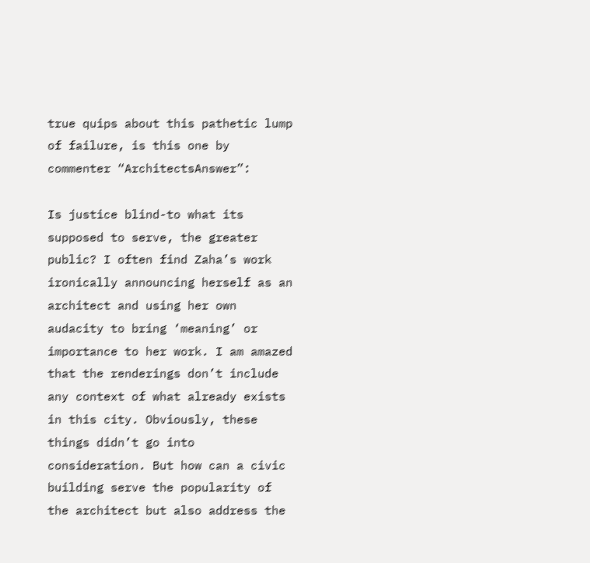true quips about this pathetic lump of failure, is this one by commenter “ArchitectsAnswer”:

Is justice blind-to what its supposed to serve, the greater public? I often find Zaha’s work ironically announcing herself as an architect and using her own audacity to bring ‘meaning’ or importance to her work. I am amazed that the renderings don’t include any context of what already exists in this city. Obviously, these things didn’t go into consideration. But how can a civic building serve the popularity of the architect but also address the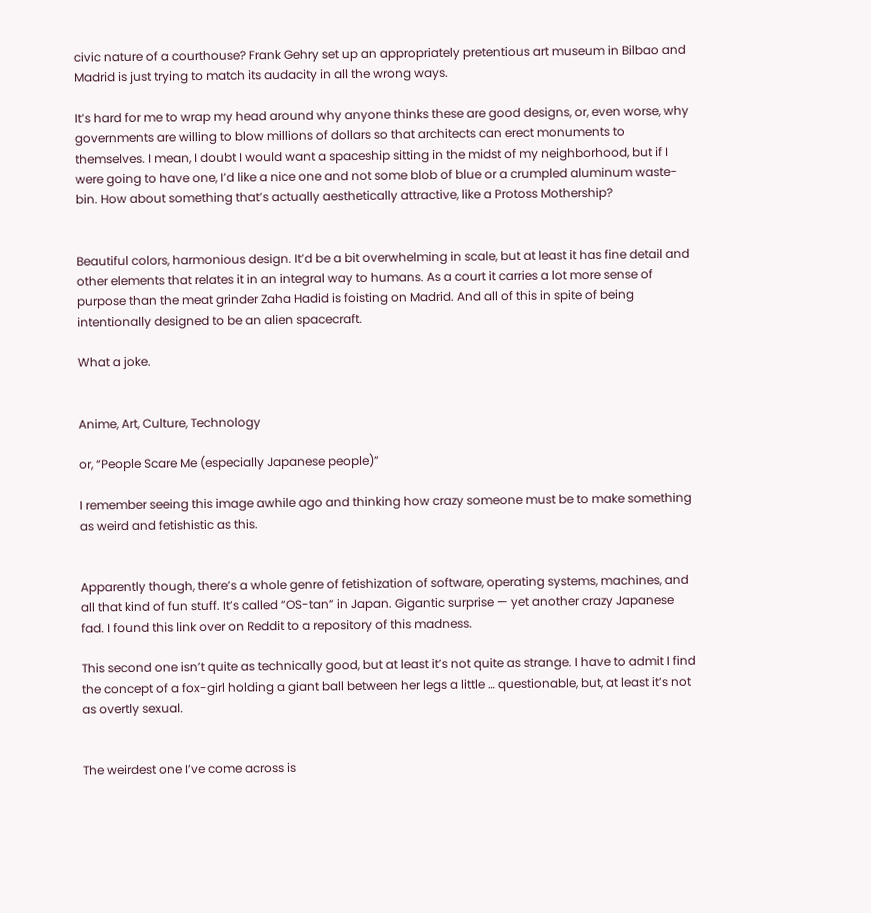civic nature of a courthouse? Frank Gehry set up an appropriately pretentious art museum in Bilbao and Madrid is just trying to match its audacity in all the wrong ways.

It’s hard for me to wrap my head around why anyone thinks these are good designs, or, even worse, why governments are willing to blow millions of dollars so that architects can erect monuments to themselves. I mean, I doubt I would want a spaceship sitting in the midst of my neighborhood, but if I were going to have one, I’d like a nice one and not some blob of blue or a crumpled aluminum waste-bin. How about something that’s actually aesthetically attractive, like a Protoss Mothership?


Beautiful colors, harmonious design. It’d be a bit overwhelming in scale, but at least it has fine detail and other elements that relates it in an integral way to humans. As a court it carries a lot more sense of purpose than the meat grinder Zaha Hadid is foisting on Madrid. And all of this in spite of being intentionally designed to be an alien spacecraft.

What a joke.


Anime, Art, Culture, Technology

or, “People Scare Me (especially Japanese people)”

I remember seeing this image awhile ago and thinking how crazy someone must be to make something as weird and fetishistic as this.


Apparently though, there’s a whole genre of fetishization of software, operating systems, machines, and all that kind of fun stuff. It’s called “OS-tan” in Japan. Gigantic surprise — yet another crazy Japanese fad. I found this link over on Reddit to a repository of this madness.

This second one isn’t quite as technically good, but at least it’s not quite as strange. I have to admit I find the concept of a fox-girl holding a giant ball between her legs a little … questionable, but, at least it’s not as overtly sexual.


The weirdest one I’ve come across is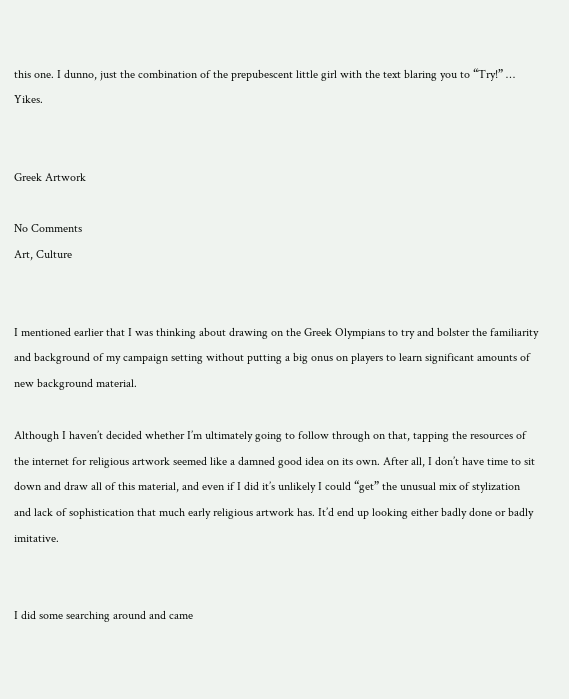this one. I dunno, just the combination of the prepubescent little girl with the text blaring you to “Try!” … Yikes.


Greek Artwork

No Comments
Art, Culture


I mentioned earlier that I was thinking about drawing on the Greek Olympians to try and bolster the familiarity and background of my campaign setting without putting a big onus on players to learn significant amounts of new background material.

Although I haven’t decided whether I’m ultimately going to follow through on that, tapping the resources of the internet for religious artwork seemed like a damned good idea on its own. After all, I don’t have time to sit down and draw all of this material, and even if I did it’s unlikely I could “get” the unusual mix of stylization and lack of sophistication that much early religious artwork has. It’d end up looking either badly done or badly imitative.


I did some searching around and came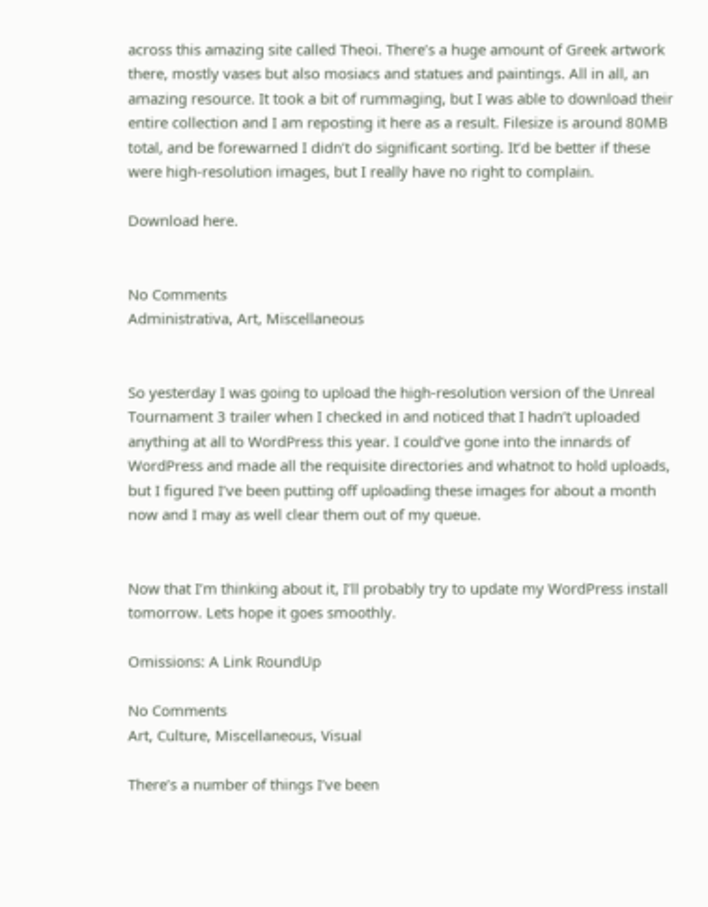across this amazing site called Theoi. There’s a huge amount of Greek artwork there, mostly vases but also mosiacs and statues and paintings. All in all, an amazing resource. It took a bit of rummaging, but I was able to download their entire collection and I am reposting it here as a result. Filesize is around 80MB total, and be forewarned I didn’t do significant sorting. It’d be better if these were high-resolution images, but I really have no right to complain.

Download here.


No Comments
Administrativa, Art, Miscellaneous


So yesterday I was going to upload the high-resolution version of the Unreal Tournament 3 trailer when I checked in and noticed that I hadn’t uploaded anything at all to WordPress this year. I could’ve gone into the innards of WordPress and made all the requisite directories and whatnot to hold uploads, but I figured I’ve been putting off uploading these images for about a month now and I may as well clear them out of my queue.


Now that I’m thinking about it, I’ll probably try to update my WordPress install tomorrow. Lets hope it goes smoothly.

Omissions: A Link RoundUp

No Comments
Art, Culture, Miscellaneous, Visual

There’s a number of things I’ve been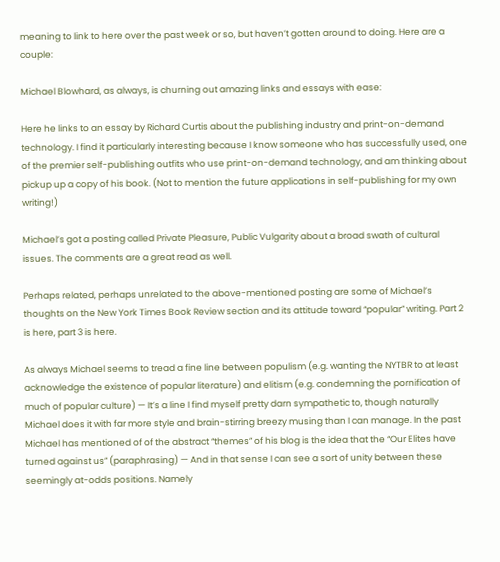meaning to link to here over the past week or so, but haven’t gotten around to doing. Here are a couple:

Michael Blowhard, as always, is churning out amazing links and essays with ease:

Here he links to an essay by Richard Curtis about the publishing industry and print-on-demand technology. I find it particularly interesting because I know someone who has successfully used, one of the premier self-publishing outfits who use print-on-demand technology, and am thinking about pickup up a copy of his book. (Not to mention the future applications in self-publishing for my own writing!)

Michael’s got a posting called Private Pleasure, Public Vulgarity about a broad swath of cultural issues. The comments are a great read as well.

Perhaps related, perhaps unrelated to the above-mentioned posting are some of Michael’s thoughts on the New York Times Book Review section and its attitude toward “popular” writing. Part 2 is here, part 3 is here.

As always Michael seems to tread a fine line between populism (e.g. wanting the NYTBR to at least acknowledge the existence of popular literature) and elitism (e.g. condemning the pornification of much of popular culture) — It’s a line I find myself pretty darn sympathetic to, though naturally Michael does it with far more style and brain-stirring breezy musing than I can manage. In the past Michael has mentioned of of the abstract “themes” of his blog is the idea that the “Our Elites have turned against us” (paraphrasing) — And in that sense I can see a sort of unity between these seemingly at-odds positions. Namely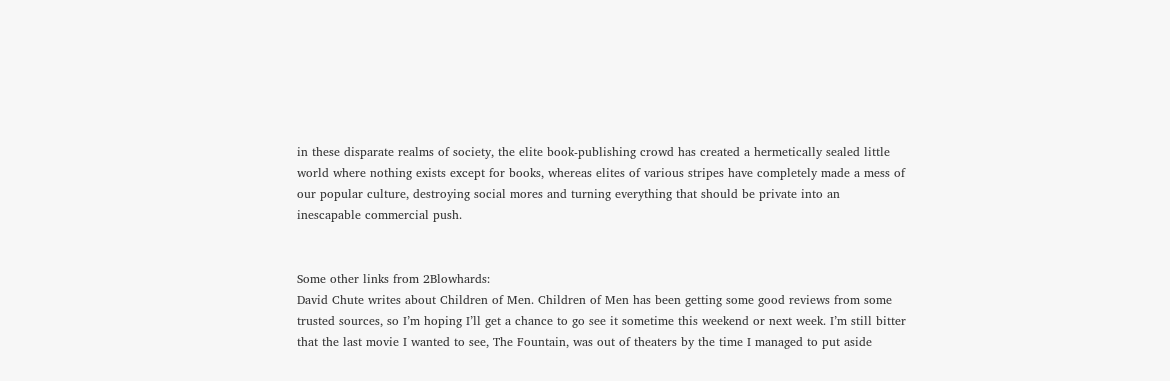in these disparate realms of society, the elite book-publishing crowd has created a hermetically sealed little world where nothing exists except for books, whereas elites of various stripes have completely made a mess of our popular culture, destroying social mores and turning everything that should be private into an inescapable commercial push.


Some other links from 2Blowhards:
David Chute writes about Children of Men. Children of Men has been getting some good reviews from some trusted sources, so I’m hoping I’ll get a chance to go see it sometime this weekend or next week. I’m still bitter that the last movie I wanted to see, The Fountain, was out of theaters by the time I managed to put aside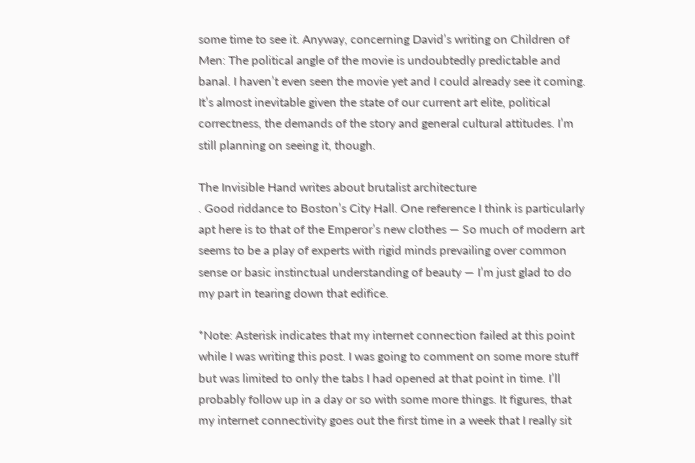some time to see it. Anyway, concerning David’s writing on Children of Men: The political angle of the movie is undoubtedly predictable and banal. I haven’t even seen the movie yet and I could already see it coming. It’s almost inevitable given the state of our current art elite, political correctness, the demands of the story and general cultural attitudes. I’m still planning on seeing it, though.

The Invisible Hand writes about brutalist architecture
. Good riddance to Boston’s City Hall. One reference I think is particularly apt here is to that of the Emperor’s new clothes — So much of modern art seems to be a play of experts with rigid minds prevailing over common sense or basic instinctual understanding of beauty — I’m just glad to do my part in tearing down that edifice.

*Note: Asterisk indicates that my internet connection failed at this point while I was writing this post. I was going to comment on some more stuff but was limited to only the tabs I had opened at that point in time. I’ll probably follow up in a day or so with some more things. It figures, that my internet connectivity goes out the first time in a week that I really sit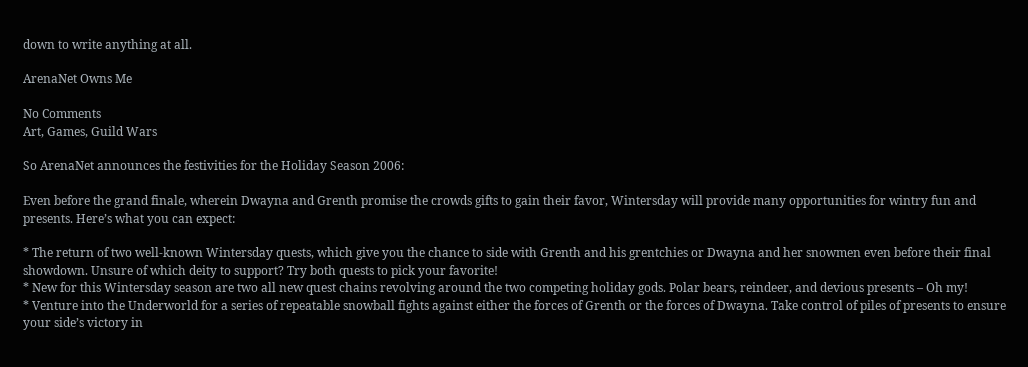down to write anything at all.

ArenaNet Owns Me

No Comments
Art, Games, Guild Wars

So ArenaNet announces the festivities for the Holiday Season 2006:

Even before the grand finale, wherein Dwayna and Grenth promise the crowds gifts to gain their favor, Wintersday will provide many opportunities for wintry fun and presents. Here’s what you can expect:

* The return of two well-known Wintersday quests, which give you the chance to side with Grenth and his grentchies or Dwayna and her snowmen even before their final showdown. Unsure of which deity to support? Try both quests to pick your favorite!
* New for this Wintersday season are two all new quest chains revolving around the two competing holiday gods. Polar bears, reindeer, and devious presents – Oh my!
* Venture into the Underworld for a series of repeatable snowball fights against either the forces of Grenth or the forces of Dwayna. Take control of piles of presents to ensure your side’s victory in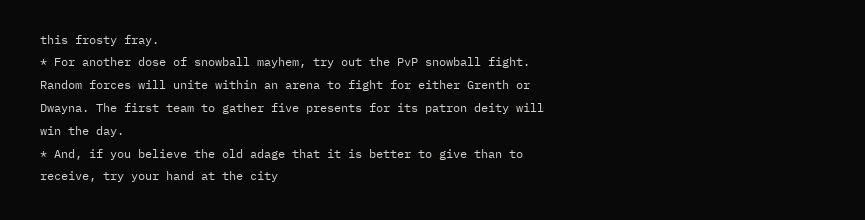this frosty fray.
* For another dose of snowball mayhem, try out the PvP snowball fight. Random forces will unite within an arena to fight for either Grenth or Dwayna. The first team to gather five presents for its patron deity will win the day.
* And, if you believe the old adage that it is better to give than to receive, try your hand at the city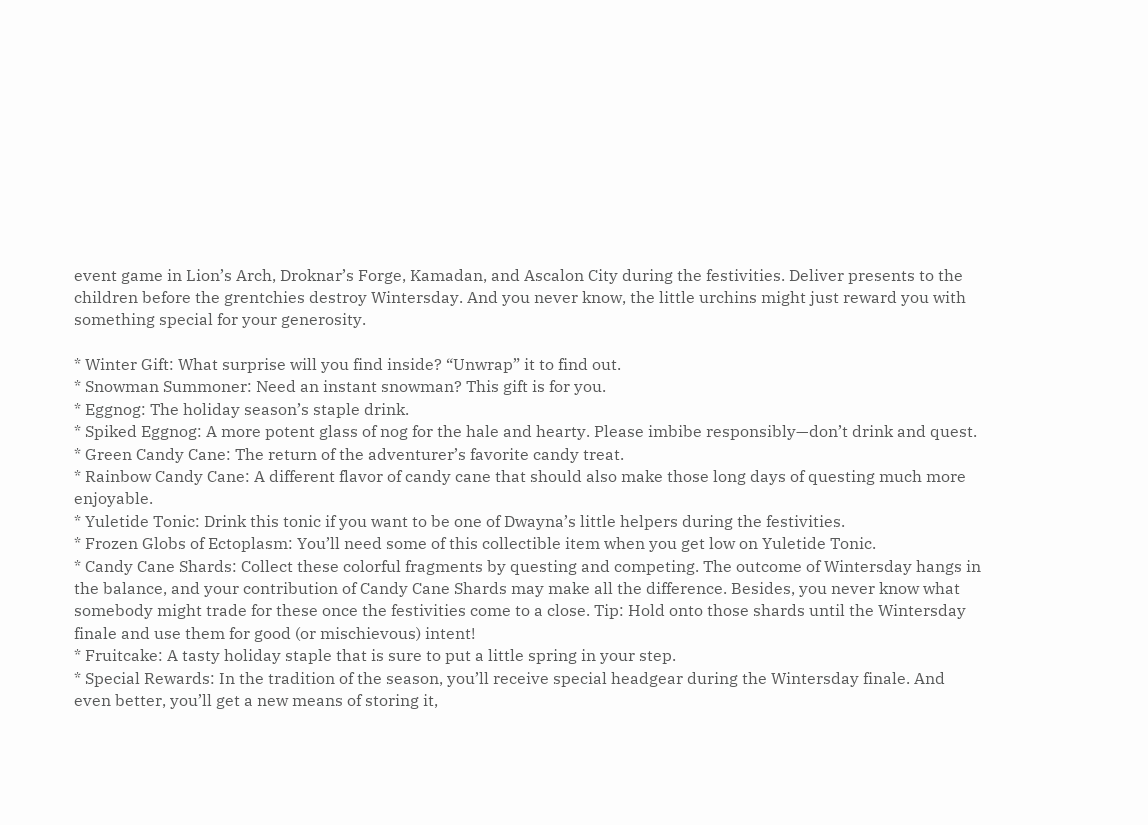event game in Lion’s Arch, Droknar’s Forge, Kamadan, and Ascalon City during the festivities. Deliver presents to the children before the grentchies destroy Wintersday. And you never know, the little urchins might just reward you with something special for your generosity.

* Winter Gift: What surprise will you find inside? “Unwrap” it to find out.
* Snowman Summoner: Need an instant snowman? This gift is for you.
* Eggnog: The holiday season’s staple drink.
* Spiked Eggnog: A more potent glass of nog for the hale and hearty. Please imbibe responsibly—don’t drink and quest.
* Green Candy Cane: The return of the adventurer’s favorite candy treat.
* Rainbow Candy Cane: A different flavor of candy cane that should also make those long days of questing much more enjoyable.
* Yuletide Tonic: Drink this tonic if you want to be one of Dwayna’s little helpers during the festivities.
* Frozen Globs of Ectoplasm: You’ll need some of this collectible item when you get low on Yuletide Tonic.
* Candy Cane Shards: Collect these colorful fragments by questing and competing. The outcome of Wintersday hangs in the balance, and your contribution of Candy Cane Shards may make all the difference. Besides, you never know what somebody might trade for these once the festivities come to a close. Tip: Hold onto those shards until the Wintersday finale and use them for good (or mischievous) intent!
* Fruitcake: A tasty holiday staple that is sure to put a little spring in your step.
* Special Rewards: In the tradition of the season, you’ll receive special headgear during the Wintersday finale. And even better, you’ll get a new means of storing it,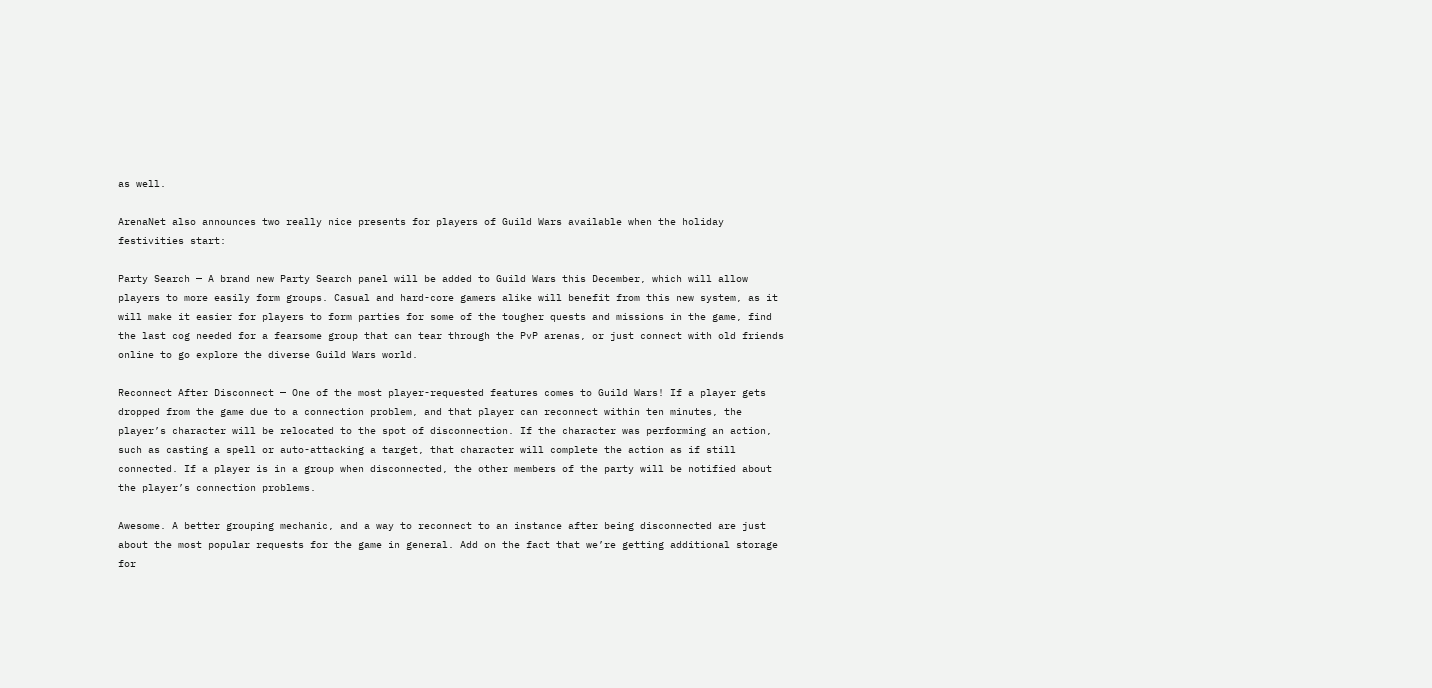as well.

ArenaNet also announces two really nice presents for players of Guild Wars available when the holiday festivities start:

Party Search — A brand new Party Search panel will be added to Guild Wars this December, which will allow players to more easily form groups. Casual and hard-core gamers alike will benefit from this new system, as it will make it easier for players to form parties for some of the tougher quests and missions in the game, find the last cog needed for a fearsome group that can tear through the PvP arenas, or just connect with old friends online to go explore the diverse Guild Wars world.

Reconnect After Disconnect — One of the most player-requested features comes to Guild Wars! If a player gets dropped from the game due to a connection problem, and that player can reconnect within ten minutes, the player’s character will be relocated to the spot of disconnection. If the character was performing an action, such as casting a spell or auto-attacking a target, that character will complete the action as if still connected. If a player is in a group when disconnected, the other members of the party will be notified about the player’s connection problems.

Awesome. A better grouping mechanic, and a way to reconnect to an instance after being disconnected are just about the most popular requests for the game in general. Add on the fact that we’re getting additional storage for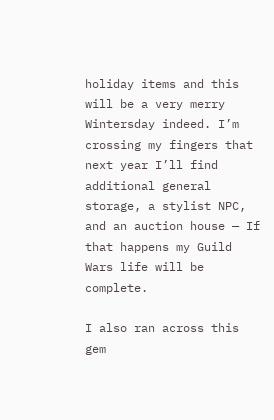holiday items and this will be a very merry Wintersday indeed. I’m crossing my fingers that next year I’ll find additional general storage, a stylist NPC, and an auction house — If that happens my Guild Wars life will be complete.

I also ran across this gem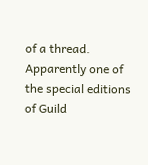of a thread. Apparently one of the special editions of Guild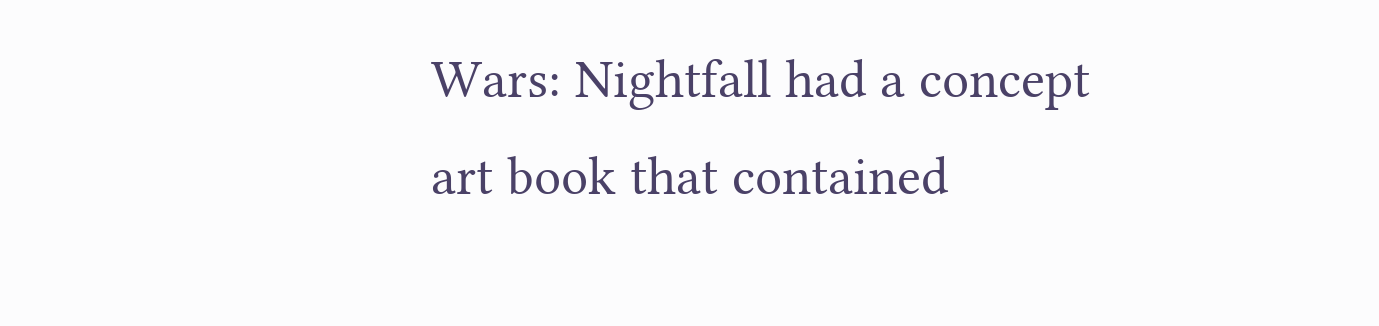Wars: Nightfall had a concept art book that contained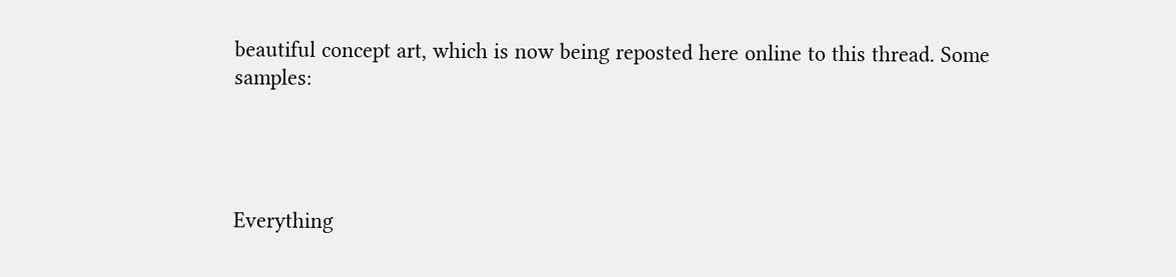beautiful concept art, which is now being reposted here online to this thread. Some samples:




Everything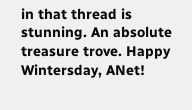in that thread is stunning. An absolute treasure trove. Happy Wintersday, ANet!